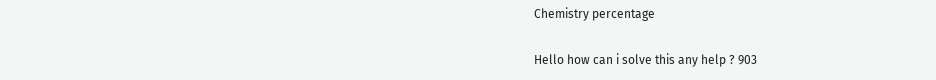Chemistry percentage

Hello how can i solve this any help ? 903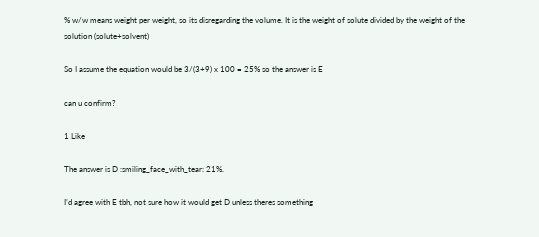% w/w means weight per weight, so its disregarding the volume. It is the weight of solute divided by the weight of the solution (solute+solvent)

So I assume the equation would be 3/(3+9) x 100 = 25% so the answer is E

can u confirm?

1 Like

The answer is D :smiling_face_with_tear: 21%.

I’d agree with E tbh, not sure how it would get D unless theres something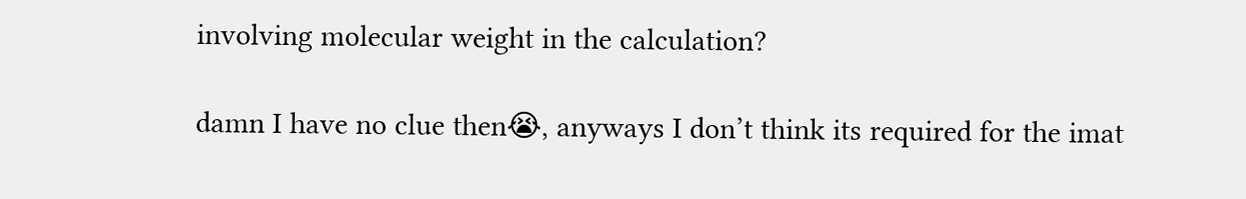involving molecular weight in the calculation?

damn I have no clue then😭, anyways I don’t think its required for the imat